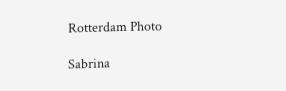Rotterdam Photo

Sabrina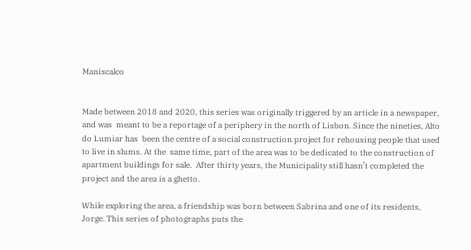Maniscalco


Made between 2018 and 2020, this series was originally triggered by an article in a newspaper, and was  meant to be a reportage of a periphery in the north of Lisbon. Since the nineties, Alto do Lumiar has  been the centre of a social construction project for rehousing people that used to live in slums. At the  same time, part of the area was to be dedicated to the construction of apartment buildings for sale.  After thirty years, the Municipality still hasn’t completed the project and the area is a ghetto.

While exploring the area, a friendship was born between Sabrina and one of its residents, Jorge. This series of photographs puts the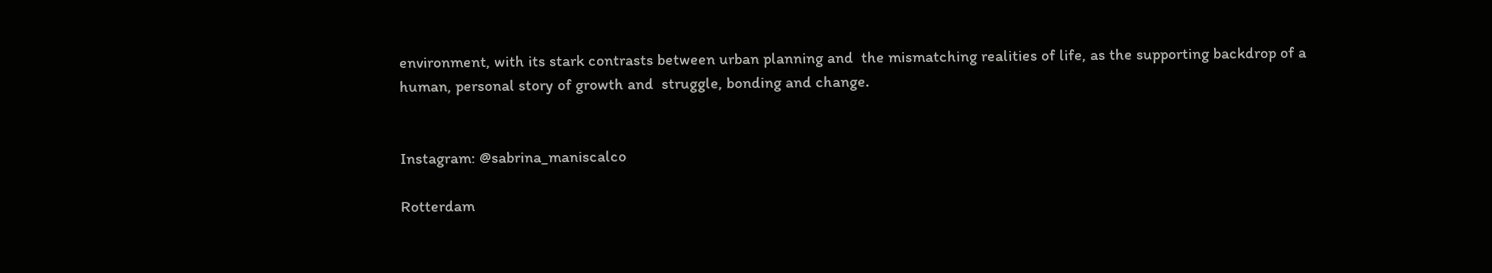environment, with its stark contrasts between urban planning and  the mismatching realities of life, as the supporting backdrop of a human, personal story of growth and  struggle, bonding and change.


Instagram: @sabrina_maniscalco

Rotterdam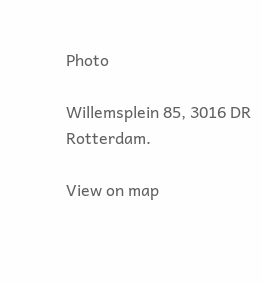Photo

Willemsplein 85, 3016 DR Rotterdam.

View on map